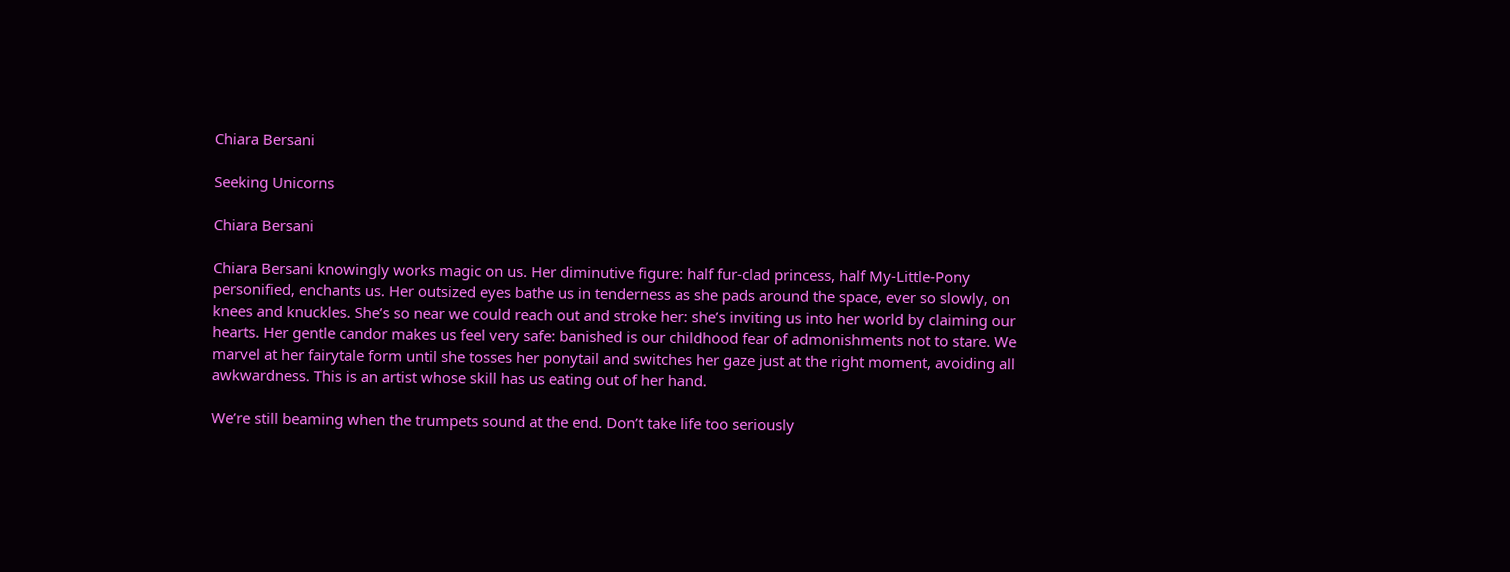Chiara Bersani

Seeking Unicorns

Chiara Bersani

Chiara Bersani knowingly works magic on us. Her diminutive figure: half fur-clad princess, half My-Little-Pony personified, enchants us. Her outsized eyes bathe us in tenderness as she pads around the space, ever so slowly, on knees and knuckles. She’s so near we could reach out and stroke her: she’s inviting us into her world by claiming our hearts. Her gentle candor makes us feel very safe: banished is our childhood fear of admonishments not to stare. We marvel at her fairytale form until she tosses her ponytail and switches her gaze just at the right moment, avoiding all awkwardness. This is an artist whose skill has us eating out of her hand.

We’re still beaming when the trumpets sound at the end. Don’t take life too seriously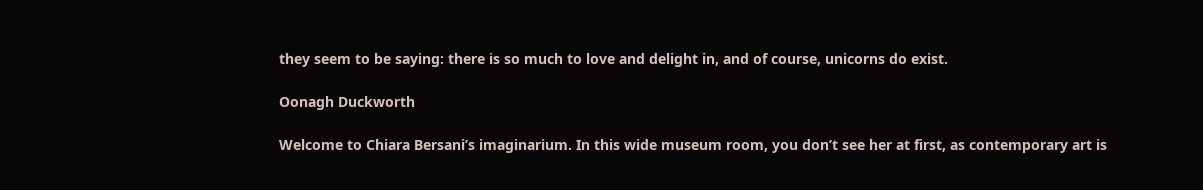they seem to be saying: there is so much to love and delight in, and of course, unicorns do exist.

Oonagh Duckworth

Welcome to Chiara Bersani’s imaginarium. In this wide museum room, you don’t see her at first, as contemporary art is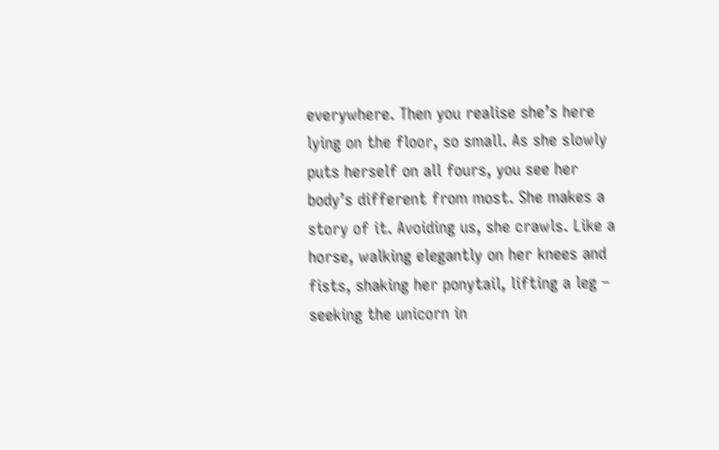everywhere. Then you realise she’s here lying on the floor, so small. As she slowly puts herself on all fours, you see her body’s different from most. She makes a story of it. Avoiding us, she crawls. Like a horse, walking elegantly on her knees and fists, shaking her ponytail, lifting a leg – seeking the unicorn in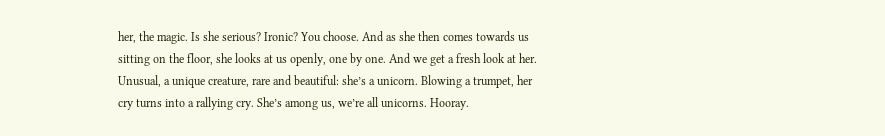her, the magic. Is she serious? Ironic? You choose. And as she then comes towards us sitting on the floor, she looks at us openly, one by one. And we get a fresh look at her. Unusual, a unique creature, rare and beautiful: she’s a unicorn. Blowing a trumpet, her cry turns into a rallying cry. She’s among us, we’re all unicorns. Hooray.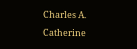Charles A. Catherine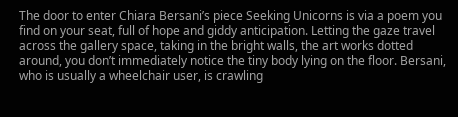The door to enter Chiara Bersani’s piece Seeking Unicorns is via a poem you find on your seat, full of hope and giddy anticipation. Letting the gaze travel across the gallery space, taking in the bright walls, the art works dotted around, you don’t immediately notice the tiny body lying on the floor. Bersani, who is usually a wheelchair user, is crawling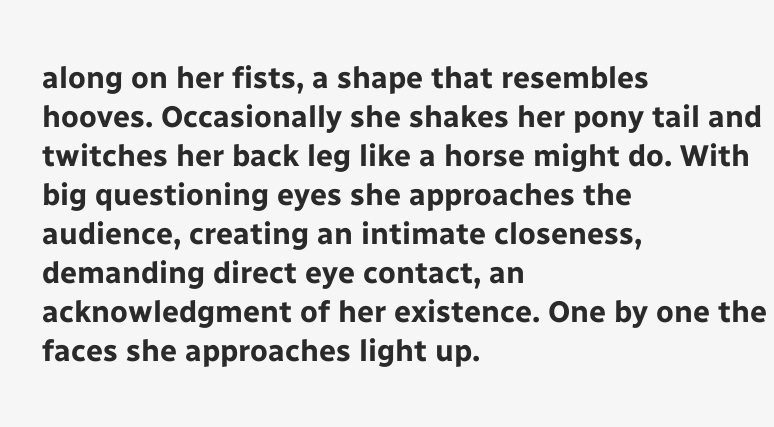along on her fists, a shape that resembles hooves. Occasionally she shakes her pony tail and twitches her back leg like a horse might do. With big questioning eyes she approaches the audience, creating an intimate closeness, demanding direct eye contact, an acknowledgment of her existence. One by one the faces she approaches light up.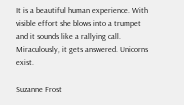It is a beautiful human experience. With visible effort she blows into a trumpet and it sounds like a rallying call. Miraculously, it gets answered. Unicorns exist.

Suzanne Frost